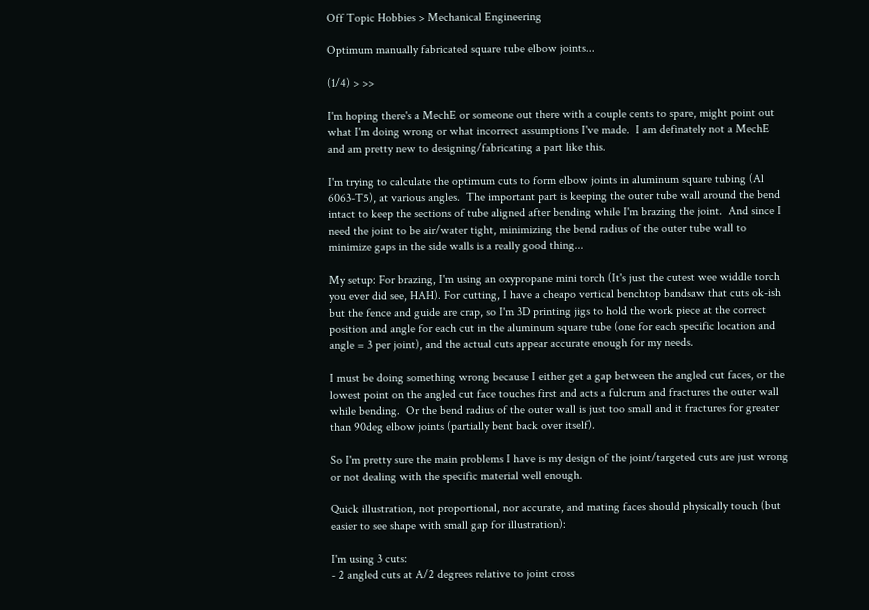Off Topic Hobbies > Mechanical Engineering

Optimum manually fabricated square tube elbow joints...

(1/4) > >>

I'm hoping there's a MechE or someone out there with a couple cents to spare, might point out what I'm doing wrong or what incorrect assumptions I've made.  I am definately not a MechE and am pretty new to designing/fabricating a part like this.

I'm trying to calculate the optimum cuts to form elbow joints in aluminum square tubing (Al 6063-T5), at various angles.  The important part is keeping the outer tube wall around the bend intact to keep the sections of tube aligned after bending while I'm brazing the joint.  And since I need the joint to be air/water tight, minimizing the bend radius of the outer tube wall to minimize gaps in the side walls is a really good thing...

My setup: For brazing, I'm using an oxypropane mini torch (It's just the cutest wee widdle torch you ever did see, HAH). For cutting, I have a cheapo vertical benchtop bandsaw that cuts ok-ish but the fence and guide are crap, so I'm 3D printing jigs to hold the work piece at the correct position and angle for each cut in the aluminum square tube (one for each specific location and angle = 3 per joint), and the actual cuts appear accurate enough for my needs.

I must be doing something wrong because I either get a gap between the angled cut faces, or the lowest point on the angled cut face touches first and acts a fulcrum and fractures the outer wall while bending.  Or the bend radius of the outer wall is just too small and it fractures for greater than 90deg elbow joints (partially bent back over itself).

So I'm pretty sure the main problems I have is my design of the joint/targeted cuts are just wrong or not dealing with the specific material well enough.

Quick illustration, not proportional, nor accurate, and mating faces should physically touch (but easier to see shape with small gap for illustration):

I'm using 3 cuts:
- 2 angled cuts at A/2 degrees relative to joint cross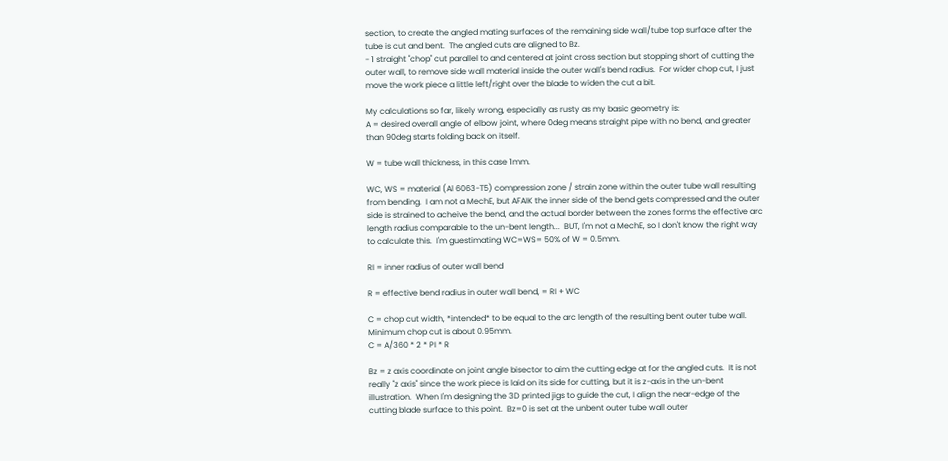section, to create the angled mating surfaces of the remaining side wall/tube top surface after the tube is cut and bent.  The angled cuts are aligned to Bz.
- 1 straight "chop" cut parallel to and centered at joint cross section but stopping short of cutting the outer wall, to remove side wall material inside the outer wall's bend radius.  For wider chop cut, I just move the work piece a little left/right over the blade to widen the cut a bit.

My calculations so far, likely wrong, especially as rusty as my basic geometry is:
A = desired overall angle of elbow joint, where 0deg means straight pipe with no bend, and greater than 90deg starts folding back on itself.

W = tube wall thickness, in this case 1mm.

WC, WS = material (Al 6063-T5) compression zone / strain zone within the outer tube wall resulting from bending.  I am not a MechE, but AFAIK the inner side of the bend gets compressed and the outer side is strained to acheive the bend, and the actual border between the zones forms the effective arc length radius comparable to the un-bent length...  BUT, I'm not a MechE, so I don't know the right way to calculate this.  I'm guestimating WC=WS= 50% of W = 0.5mm.

RI = inner radius of outer wall bend

R = effective bend radius in outer wall bend, = RI + WC

C = chop cut width, *intended* to be equal to the arc length of the resulting bent outer tube wall.  Minimum chop cut is about 0.95mm.
C = A/360 * 2 * PI * R

Bz = z axis coordinate on joint angle bisector to aim the cutting edge at for the angled cuts.  It is not really "z axis" since the work piece is laid on its side for cutting, but it is z-axis in the un-bent illustration.  When I'm designing the 3D printed jigs to guide the cut, I align the near-edge of the cutting blade surface to this point.  Bz=0 is set at the unbent outer tube wall outer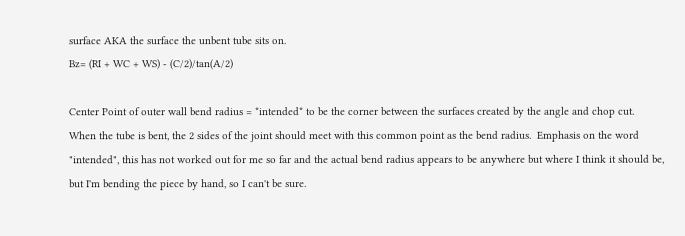surface AKA the surface the unbent tube sits on.
Bz= (RI + WC + WS) - (C/2)/tan(A/2)

Center Point of outer wall bend radius = *intended* to be the corner between the surfaces created by the angle and chop cut.  When the tube is bent, the 2 sides of the joint should meet with this common point as the bend radius.  Emphasis on the word "intended", this has not worked out for me so far and the actual bend radius appears to be anywhere but where I think it should be, but I'm bending the piece by hand, so I can't be sure.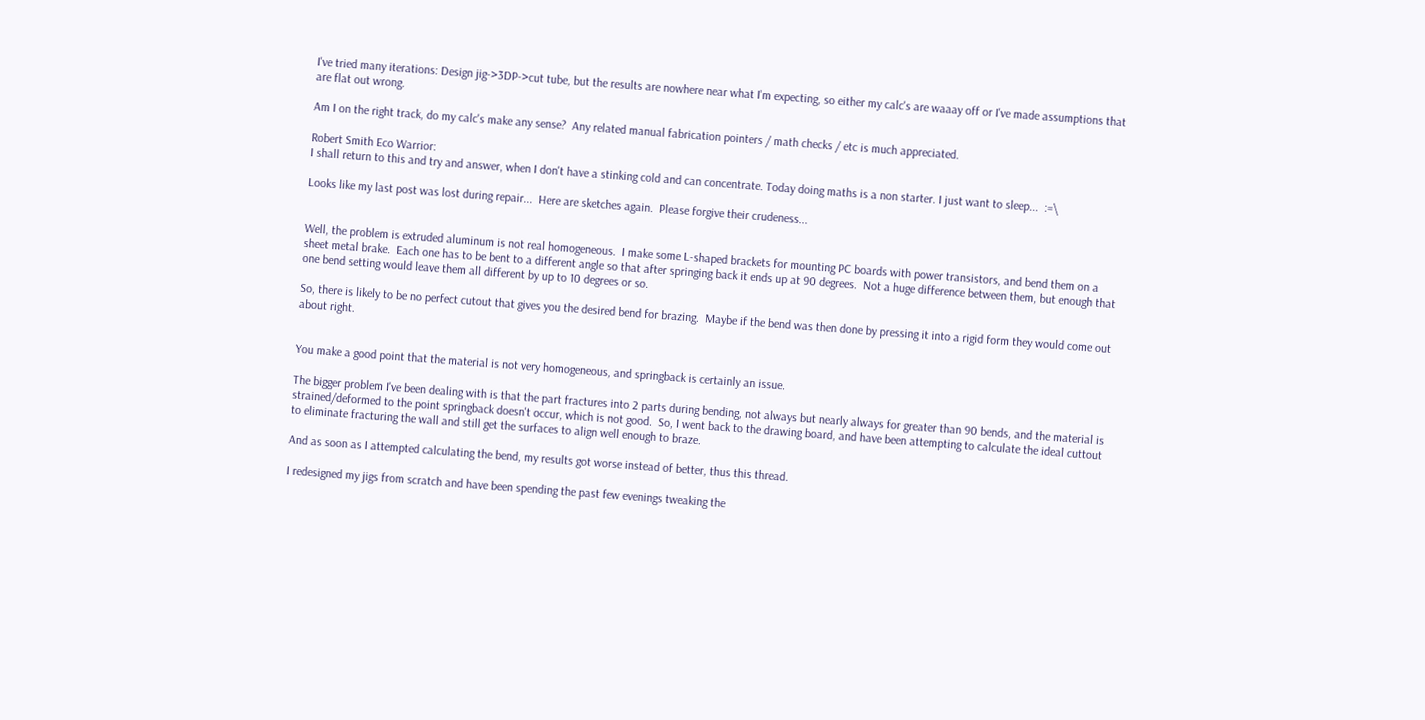I've tried many iterations: Design jig->3DP->cut tube, but the results are nowhere near what I'm expecting, so either my calc's are waaay off or I've made assumptions that are flat out wrong.

Am I on the right track, do my calc's make any sense?  Any related manual fabrication pointers / math checks / etc is much appreciated.

Robert Smith Eco Warrior:
I shall return to this and try and answer, when I don't have a stinking cold and can concentrate. Today doing maths is a non starter. I just want to sleep...  :=\

Looks like my last post was lost during repair...  Here are sketches again.  Please forgive their crudeness...


Well, the problem is extruded aluminum is not real homogeneous.  I make some L-shaped brackets for mounting PC boards with power transistors, and bend them on a sheet metal brake.  Each one has to be bent to a different angle so that after springing back it ends up at 90 degrees.  Not a huge difference between them, but enough that one bend setting would leave them all different by up to 10 degrees or so.

So, there is likely to be no perfect cutout that gives you the desired bend for brazing.  Maybe if the bend was then done by pressing it into a rigid form they would come out about right.


You make a good point that the material is not very homogeneous, and springback is certainly an issue.

The bigger problem I've been dealing with is that the part fractures into 2 parts during bending, not always but nearly always for greater than 90 bends, and the material is strained/deformed to the point springback doesn't occur, which is not good.  So, I went back to the drawing board, and have been attempting to calculate the ideal cuttout to eliminate fracturing the wall and still get the surfaces to align well enough to braze.

And as soon as I attempted calculating the bend, my results got worse instead of better, thus this thread.

I redesigned my jigs from scratch and have been spending the past few evenings tweaking the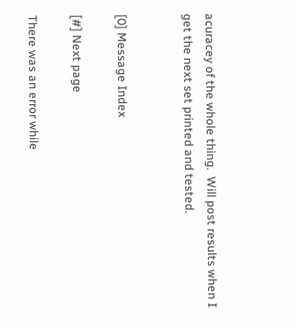acuracey of the whole thing.  Will post results when I get the next set printed and tested.


[0] Message Index

[#] Next page

There was an error while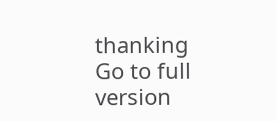thanking
Go to full version